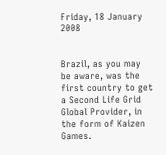Friday, 18 January 2008


Brazil, as you may be aware, was the first country to get a Second Life Grid Global Provider, in the form of Kaizen Games.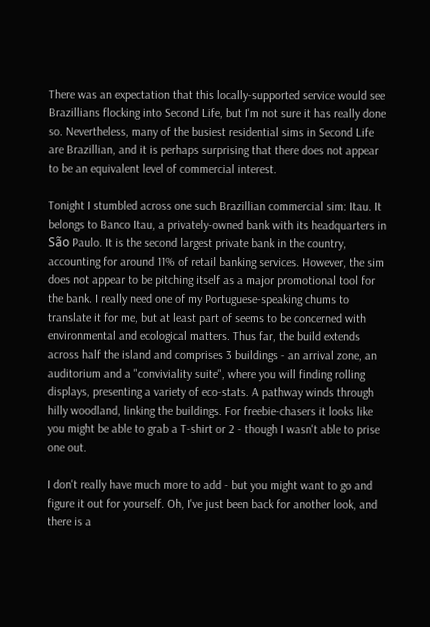There was an expectation that this locally-supported service would see Brazillians flocking into Second Life, but I'm not sure it has really done so. Nevertheless, many of the busiest residential sims in Second Life are Brazillian, and it is perhaps surprising that there does not appear to be an equivalent level of commercial interest.

Tonight I stumbled across one such Brazillian commercial sim: Itau. It belongs to Banco Itau, a privately-owned bank with its headquarters in São Paulo. It is the second largest private bank in the country, accounting for around 11% of retail banking services. However, the sim does not appear to be pitching itself as a major promotional tool for the bank. I really need one of my Portuguese-speaking chums to translate it for me, but at least part of seems to be concerned with environmental and ecological matters. Thus far, the build extends across half the island and comprises 3 buildings - an arrival zone, an auditorium and a "conviviality suite", where you will finding rolling displays, presenting a variety of eco-stats. A pathway winds through hilly woodland, linking the buildings. For freebie-chasers it looks like you might be able to grab a T-shirt or 2 - though I wasn't able to prise one out.

I don't really have much more to add - but you might want to go and figure it out for yourself. Oh, I've just been back for another look, and there is a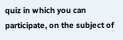quiz in which you can participate, on the subject of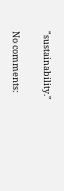"sustainability."

No comments: